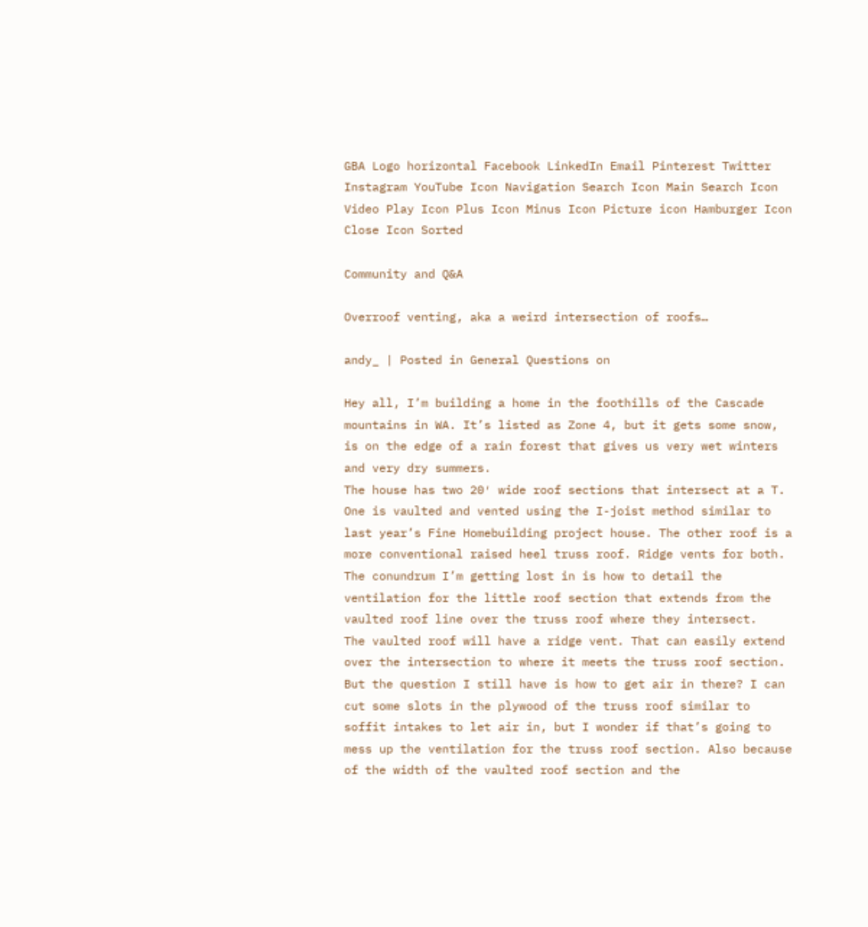GBA Logo horizontal Facebook LinkedIn Email Pinterest Twitter Instagram YouTube Icon Navigation Search Icon Main Search Icon Video Play Icon Plus Icon Minus Icon Picture icon Hamburger Icon Close Icon Sorted

Community and Q&A

Overroof venting, aka a weird intersection of roofs…

andy_ | Posted in General Questions on

Hey all, I’m building a home in the foothills of the Cascade mountains in WA. It’s listed as Zone 4, but it gets some snow, is on the edge of a rain forest that gives us very wet winters and very dry summers.
The house has two 20′ wide roof sections that intersect at a T. One is vaulted and vented using the I-joist method similar to last year’s Fine Homebuilding project house. The other roof is a more conventional raised heel truss roof. Ridge vents for both.
The conundrum I’m getting lost in is how to detail the ventilation for the little roof section that extends from the vaulted roof line over the truss roof where they intersect.
The vaulted roof will have a ridge vent. That can easily extend over the intersection to where it meets the truss roof section. But the question I still have is how to get air in there? I can cut some slots in the plywood of the truss roof similar to soffit intakes to let air in, but I wonder if that’s going to mess up the ventilation for the truss roof section. Also because of the width of the vaulted roof section and the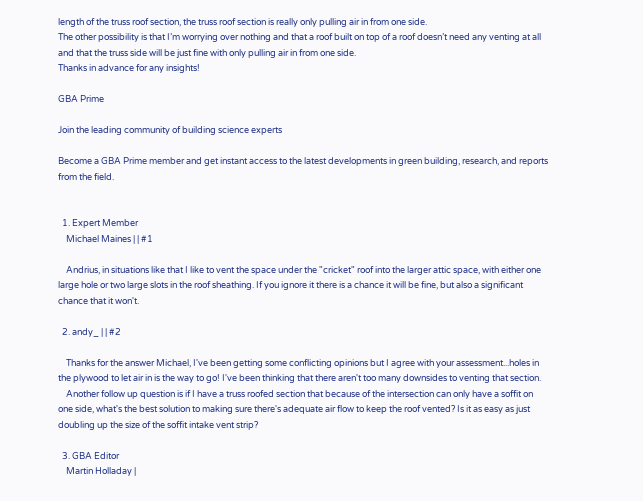length of the truss roof section, the truss roof section is really only pulling air in from one side.
The other possibility is that I’m worrying over nothing and that a roof built on top of a roof doesn’t need any venting at all and that the truss side will be just fine with only pulling air in from one side.
Thanks in advance for any insights!

GBA Prime

Join the leading community of building science experts

Become a GBA Prime member and get instant access to the latest developments in green building, research, and reports from the field.


  1. Expert Member
    Michael Maines | | #1

    Andrius, in situations like that I like to vent the space under the "cricket" roof into the larger attic space, with either one large hole or two large slots in the roof sheathing. If you ignore it there is a chance it will be fine, but also a significant chance that it won't.

  2. andy_ | | #2

    Thanks for the answer Michael, I've been getting some conflicting opinions but I agree with your assessment...holes in the plywood to let air in is the way to go! I've been thinking that there aren't too many downsides to venting that section.
    Another follow up question is if I have a truss roofed section that because of the intersection can only have a soffit on one side, what's the best solution to making sure there's adequate air flow to keep the roof vented? Is it as easy as just doubling up the size of the soffit intake vent strip?

  3. GBA Editor
    Martin Holladay |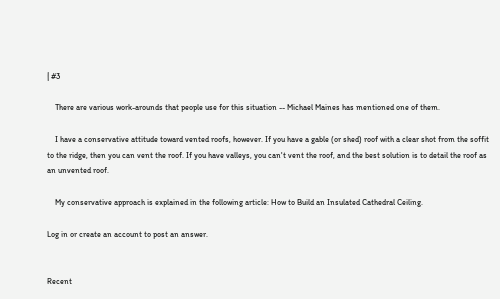| #3

    There are various work-arounds that people use for this situation -- Michael Maines has mentioned one of them.

    I have a conservative attitude toward vented roofs, however. If you have a gable (or shed) roof with a clear shot from the soffit to the ridge, then you can vent the roof. If you have valleys, you can't vent the roof, and the best solution is to detail the roof as an unvented roof.

    My conservative approach is explained in the following article: How to Build an Insulated Cathedral Ceiling.

Log in or create an account to post an answer.


Recent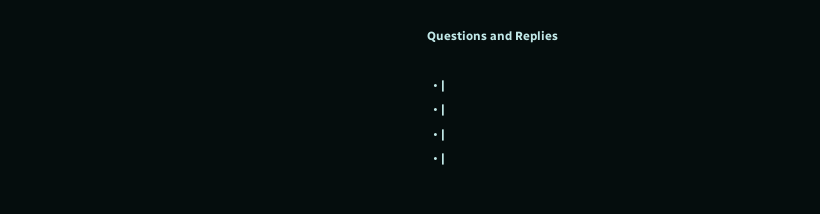Questions and Replies

  • |
  • |
  • |
  • |